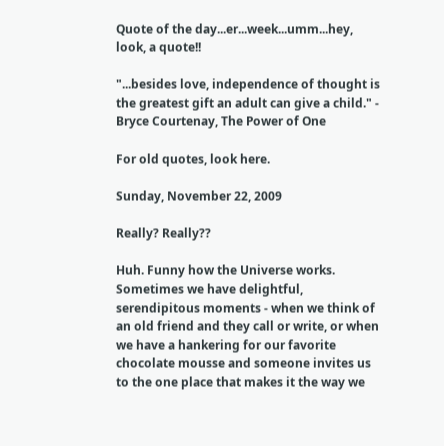Quote of the day...er...week...umm...hey, look, a quote!!

"...besides love, independence of thought is the greatest gift an adult can give a child." - Bryce Courtenay, The Power of One

For old quotes, look here.

Sunday, November 22, 2009

Really? Really??

Huh. Funny how the Universe works. Sometimes we have delightful, serendipitous moments - when we think of an old friend and they call or write, or when we have a hankering for our favorite chocolate mousse and someone invites us to the one place that makes it the way we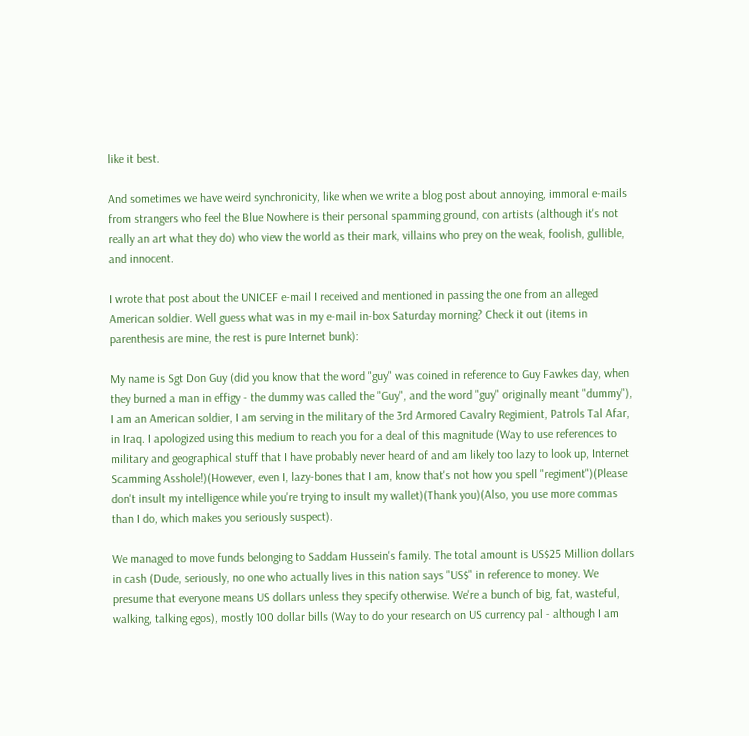like it best.

And sometimes we have weird synchronicity, like when we write a blog post about annoying, immoral e-mails from strangers who feel the Blue Nowhere is their personal spamming ground, con artists (although it's not really an art what they do) who view the world as their mark, villains who prey on the weak, foolish, gullible, and innocent.

I wrote that post about the UNICEF e-mail I received and mentioned in passing the one from an alleged American soldier. Well guess what was in my e-mail in-box Saturday morning? Check it out (items in parenthesis are mine, the rest is pure Internet bunk):

My name is Sgt Don Guy (did you know that the word "guy" was coined in reference to Guy Fawkes day, when they burned a man in effigy - the dummy was called the "Guy", and the word "guy" originally meant "dummy"), I am an American soldier, I am serving in the military of the 3rd Armored Cavalry Regimient, Patrols Tal Afar, in Iraq. I apologized using this medium to reach you for a deal of this magnitude (Way to use references to military and geographical stuff that I have probably never heard of and am likely too lazy to look up, Internet Scamming Asshole!)(However, even I, lazy-bones that I am, know that's not how you spell "regiment")(Please don't insult my intelligence while you're trying to insult my wallet)(Thank you)(Also, you use more commas than I do, which makes you seriously suspect).

We managed to move funds belonging to Saddam Hussein's family. The total amount is US$25 Million dollars in cash (Dude, seriously, no one who actually lives in this nation says "US$" in reference to money. We presume that everyone means US dollars unless they specify otherwise. We're a bunch of big, fat, wasteful, walking, talking egos), mostly 100 dollar bills (Way to do your research on US currency pal - although I am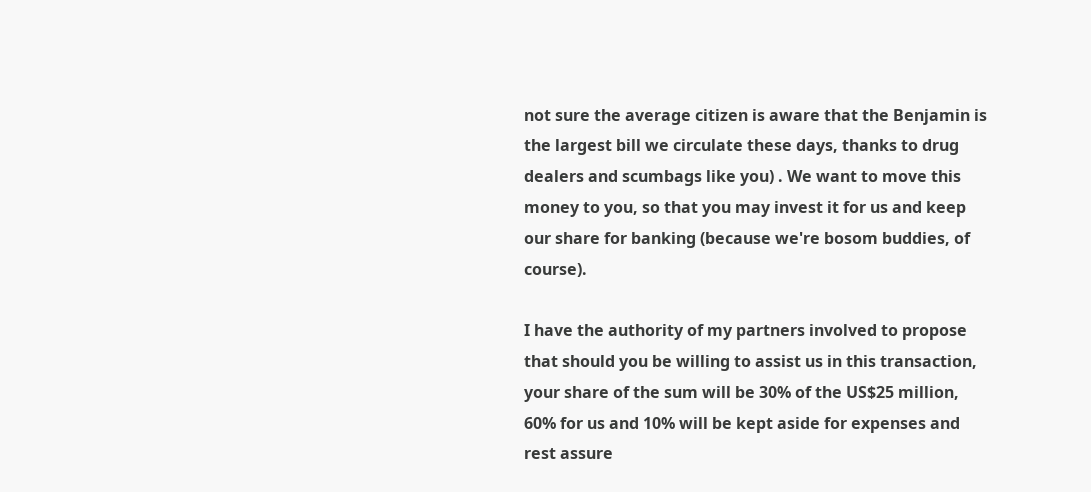not sure the average citizen is aware that the Benjamin is the largest bill we circulate these days, thanks to drug dealers and scumbags like you) . We want to move this money to you, so that you may invest it for us and keep our share for banking (because we're bosom buddies, of course).

I have the authority of my partners involved to propose that should you be willing to assist us in this transaction, your share of the sum will be 30% of the US$25 million, 60% for us and 10% will be kept aside for expenses and rest assure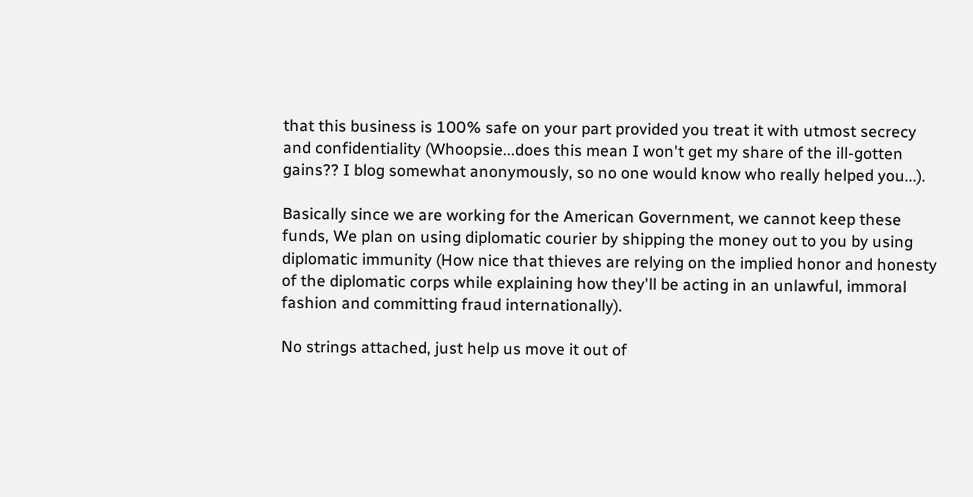that this business is 100% safe on your part provided you treat it with utmost secrecy and confidentiality (Whoopsie...does this mean I won't get my share of the ill-gotten gains?? I blog somewhat anonymously, so no one would know who really helped you...).

Basically since we are working for the American Government, we cannot keep these funds, We plan on using diplomatic courier by shipping the money out to you by using diplomatic immunity (How nice that thieves are relying on the implied honor and honesty of the diplomatic corps while explaining how they'll be acting in an unlawful, immoral fashion and committing fraud internationally).

No strings attached, just help us move it out of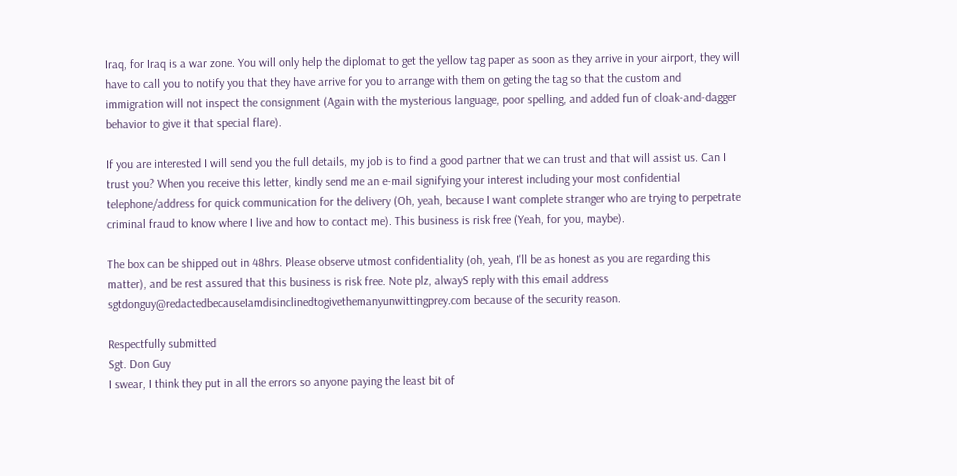Iraq, for Iraq is a war zone. You will only help the diplomat to get the yellow tag paper as soon as they arrive in your airport, they will have to call you to notify you that they have arrive for you to arrange with them on geting the tag so that the custom and immigration will not inspect the consignment (Again with the mysterious language, poor spelling, and added fun of cloak-and-dagger behavior to give it that special flare).

If you are interested I will send you the full details, my job is to find a good partner that we can trust and that will assist us. Can I trust you? When you receive this letter, kindly send me an e-mail signifying your interest including your most confidential telephone/address for quick communication for the delivery (Oh, yeah, because I want complete stranger who are trying to perpetrate criminal fraud to know where I live and how to contact me). This business is risk free (Yeah, for you, maybe).

The box can be shipped out in 48hrs. Please observe utmost confidentiality (oh, yeah, I'll be as honest as you are regarding this matter), and be rest assured that this business is risk free. Note plz, alwayS reply with this email address sgtdonguy@redactedbecauseIamdisinclinedtogivethemanyunwittingprey.com because of the security reason.

Respectfully submitted
Sgt. Don Guy
I swear, I think they put in all the errors so anyone paying the least bit of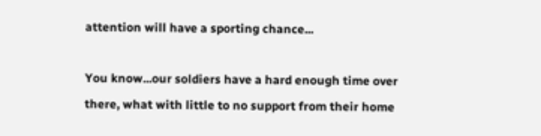attention will have a sporting chance...

You know...our soldiers have a hard enough time over there, what with little to no support from their home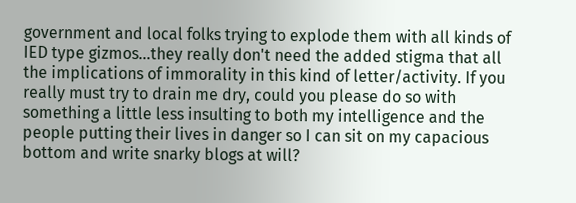government and local folks trying to explode them with all kinds of IED type gizmos...they really don't need the added stigma that all the implications of immorality in this kind of letter/activity. If you really must try to drain me dry, could you please do so with something a little less insulting to both my intelligence and the people putting their lives in danger so I can sit on my capacious bottom and write snarky blogs at will?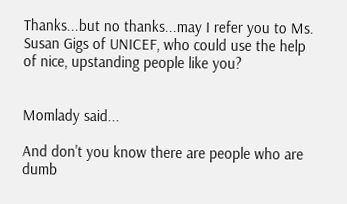Thanks...but no thanks...may I refer you to Ms. Susan Gigs of UNICEF, who could use the help of nice, upstanding people like you?


Momlady said...

And don't you know there are people who are dumb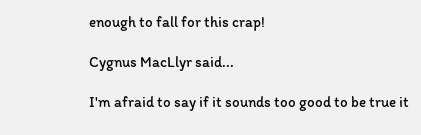enough to fall for this crap!

Cygnus MacLlyr said...

I'm afraid to say if it sounds too good to be true it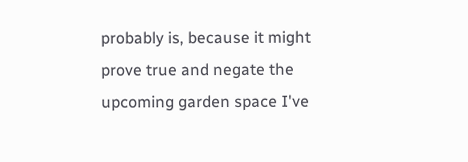probably is, because it might prove true and negate the upcoming garden space I've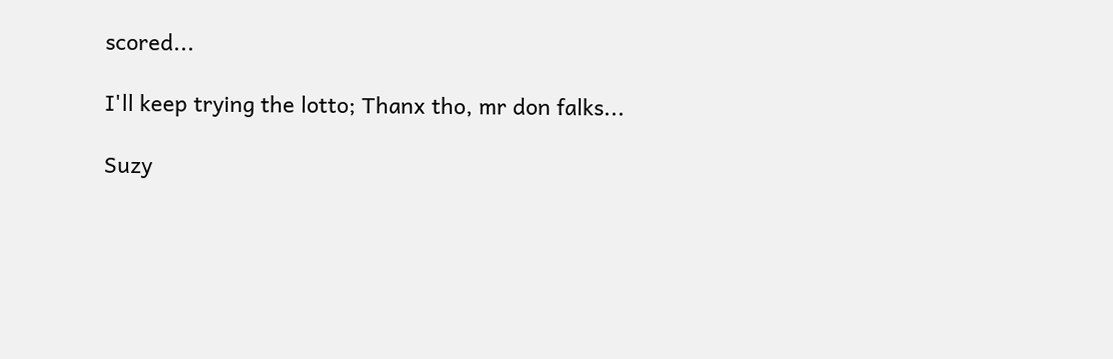scored...

I'll keep trying the lotto; Thanx tho, mr don falks...

Suzy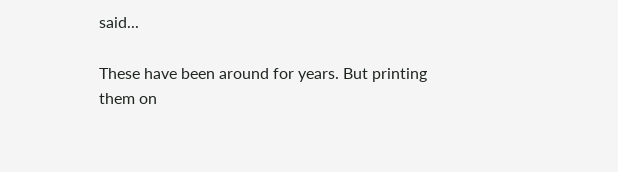said...

These have been around for years. But printing them on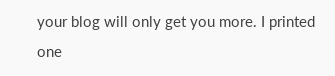your blog will only get you more. I printed one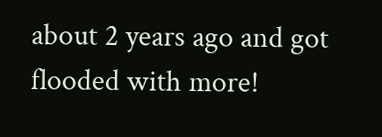about 2 years ago and got flooded with more!